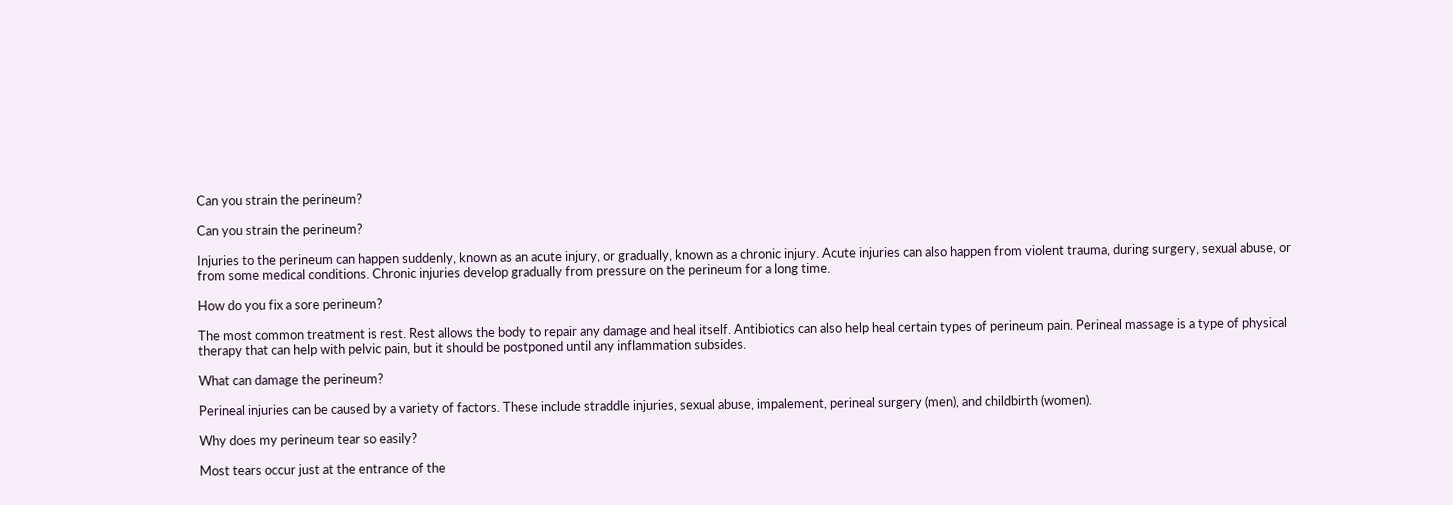Can you strain the perineum?

Can you strain the perineum?

Injuries to the perineum can happen suddenly, known as an acute injury, or gradually, known as a chronic injury. Acute injuries can also happen from violent trauma, during surgery, sexual abuse, or from some medical conditions. Chronic injuries develop gradually from pressure on the perineum for a long time.

How do you fix a sore perineum?

The most common treatment is rest. Rest allows the body to repair any damage and heal itself. Antibiotics can also help heal certain types of perineum pain. Perineal massage is a type of physical therapy that can help with pelvic pain, but it should be postponed until any inflammation subsides.

What can damage the perineum?

Perineal injuries can be caused by a variety of factors. These include straddle injuries, sexual abuse, impalement, perineal surgery (men), and childbirth (women).

Why does my perineum tear so easily?

Most tears occur just at the entrance of the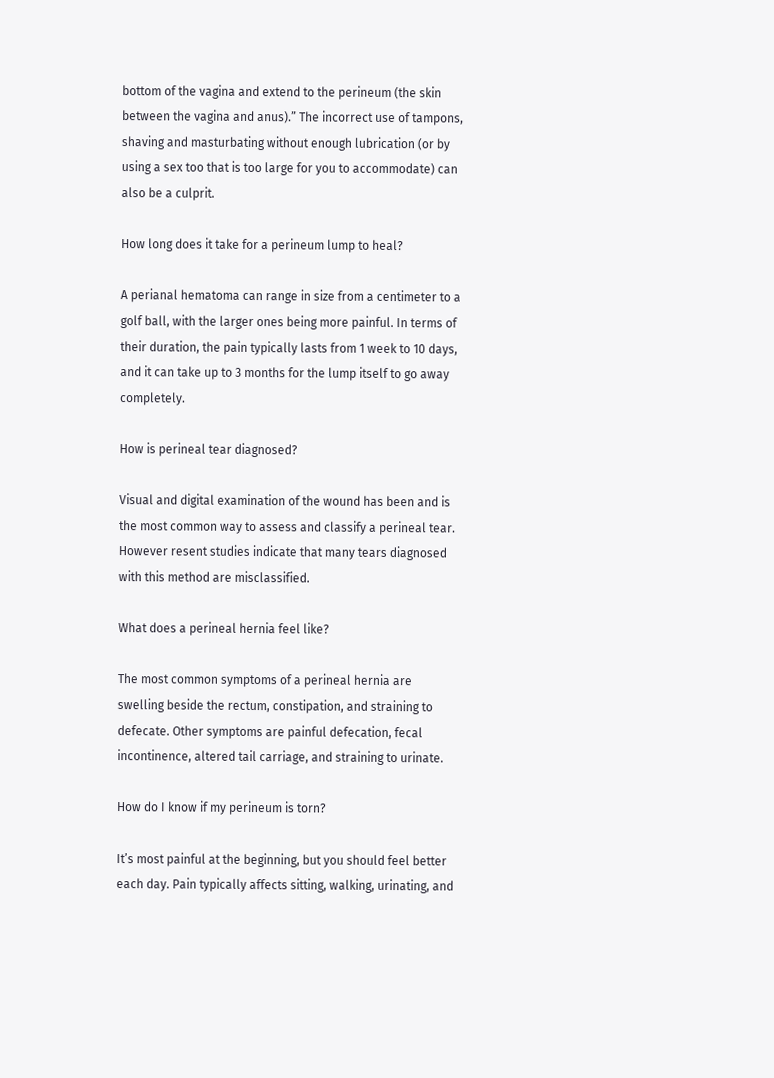bottom of the vagina and extend to the perineum (the skin between the vagina and anus).” The incorrect use of tampons, shaving and masturbating without enough lubrication (or by using a sex too that is too large for you to accommodate) can also be a culprit.

How long does it take for a perineum lump to heal?

A perianal hematoma can range in size from a centimeter to a golf ball, with the larger ones being more painful. In terms of their duration, the pain typically lasts from 1 week to 10 days, and it can take up to 3 months for the lump itself to go away completely.

How is perineal tear diagnosed?

Visual and digital examination of the wound has been and is the most common way to assess and classify a perineal tear. However resent studies indicate that many tears diagnosed with this method are misclassified.

What does a perineal hernia feel like?

The most common symptoms of a perineal hernia are swelling beside the rectum, constipation, and straining to defecate. Other symptoms are painful defecation, fecal incontinence, altered tail carriage, and straining to urinate.

How do I know if my perineum is torn?

It’s most painful at the beginning, but you should feel better each day. Pain typically affects sitting, walking, urinating, and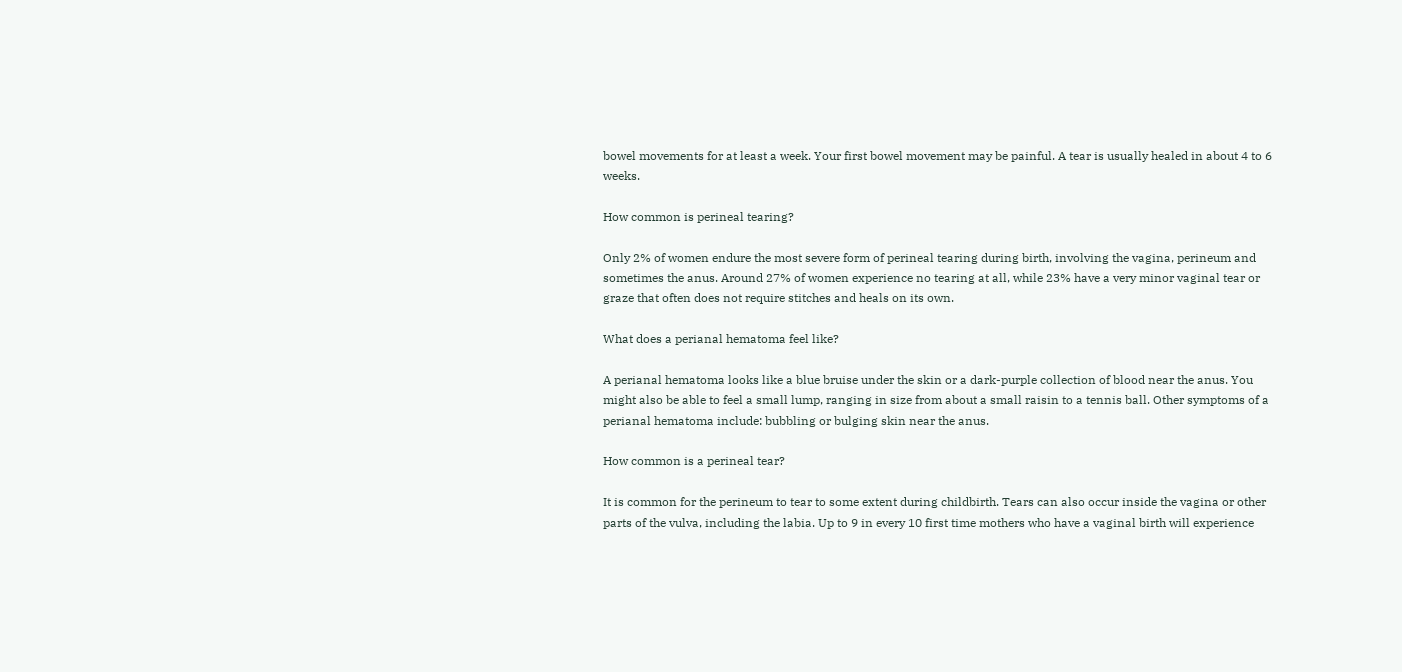bowel movements for at least a week. Your first bowel movement may be painful. A tear is usually healed in about 4 to 6 weeks.

How common is perineal tearing?

Only 2% of women endure the most severe form of perineal tearing during birth, involving the vagina, perineum and sometimes the anus. Around 27% of women experience no tearing at all, while 23% have a very minor vaginal tear or graze that often does not require stitches and heals on its own.

What does a perianal hematoma feel like?

A perianal hematoma looks like a blue bruise under the skin or a dark-purple collection of blood near the anus. You might also be able to feel a small lump, ranging in size from about a small raisin to a tennis ball. Other symptoms of a perianal hematoma include: bubbling or bulging skin near the anus.

How common is a perineal tear?

It is common for the perineum to tear to some extent during childbirth. Tears can also occur inside the vagina or other parts of the vulva, including the labia. Up to 9 in every 10 first time mothers who have a vaginal birth will experience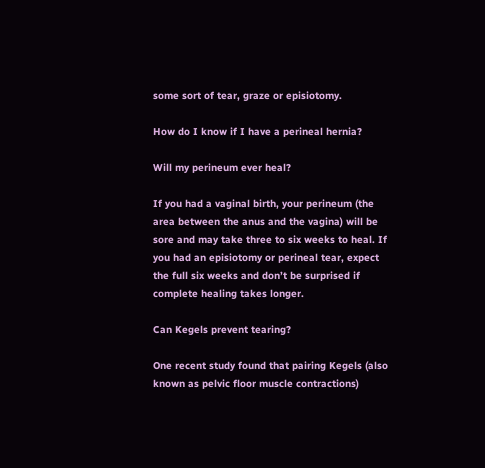some sort of tear, graze or episiotomy.

How do I know if I have a perineal hernia?

Will my perineum ever heal?

If you had a vaginal birth, your perineum (the area between the anus and the vagina) will be sore and may take three to six weeks to heal. If you had an episiotomy or perineal tear, expect the full six weeks and don’t be surprised if complete healing takes longer.

Can Kegels prevent tearing?

One recent study found that pairing Kegels (also known as pelvic floor muscle contractions)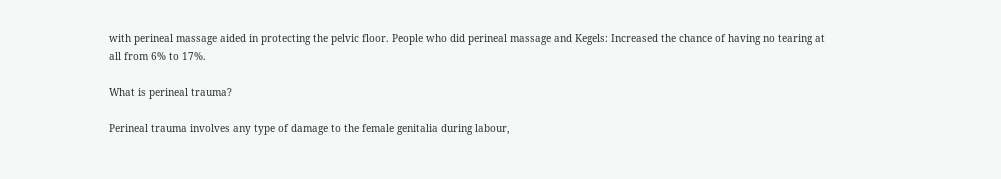with perineal massage aided in protecting the pelvic floor. People who did perineal massage and Kegels: Increased the chance of having no tearing at all from 6% to 17%.

What is perineal trauma?

Perineal trauma involves any type of damage to the female genitalia during labour,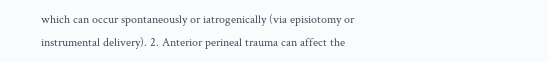which can occur spontaneously or iatrogenically (via episiotomy or instrumental delivery). 2. Anterior perineal trauma can affect the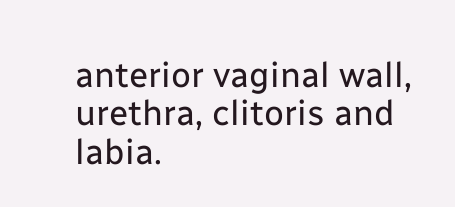anterior vaginal wall, urethra, clitoris and labia.